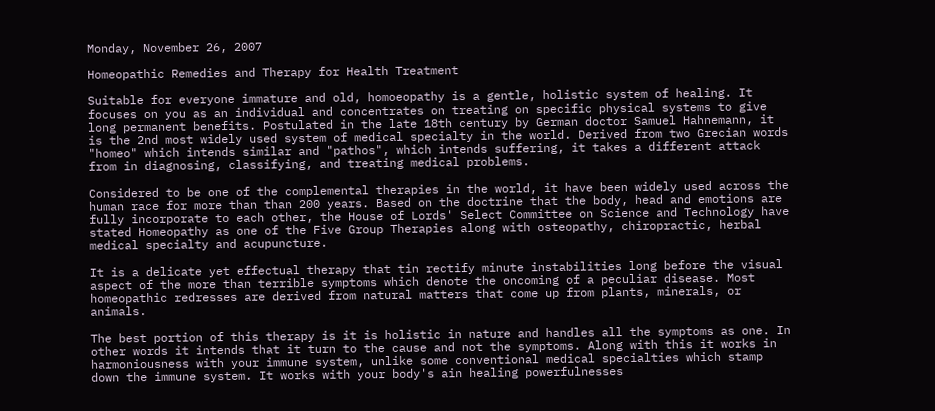Monday, November 26, 2007

Homeopathic Remedies and Therapy for Health Treatment

Suitable for everyone immature and old, homoeopathy is a gentle, holistic system of healing. It focuses on you as an individual and concentrates on treating on specific physical systems to give long permanent benefits. Postulated in the late 18th century by German doctor Samuel Hahnemann, it is the 2nd most widely used system of medical specialty in the world. Derived from two Grecian words "homeo" which intends similar and "pathos", which intends suffering, it takes a different attack from in diagnosing, classifying, and treating medical problems.

Considered to be one of the complemental therapies in the world, it have been widely used across the human race for more than than 200 years. Based on the doctrine that the body, head and emotions are fully incorporate to each other, the House of Lords' Select Committee on Science and Technology have stated Homeopathy as one of the Five Group Therapies along with osteopathy, chiropractic, herbal medical specialty and acupuncture.

It is a delicate yet effectual therapy that tin rectify minute instabilities long before the visual aspect of the more than terrible symptoms which denote the oncoming of a peculiar disease. Most homeopathic redresses are derived from natural matters that come up from plants, minerals, or animals.

The best portion of this therapy is it is holistic in nature and handles all the symptoms as one. In other words it intends that it turn to the cause and not the symptoms. Along with this it works in harmoniousness with your immune system, unlike some conventional medical specialties which stamp down the immune system. It works with your body's ain healing powerfulnesses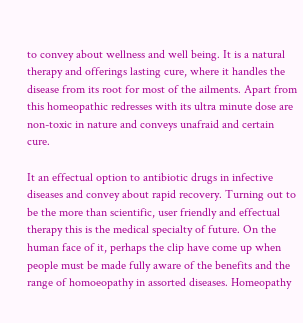to convey about wellness and well being. It is a natural therapy and offerings lasting cure, where it handles the disease from its root for most of the ailments. Apart from this homeopathic redresses with its ultra minute dose are non-toxic in nature and conveys unafraid and certain cure.

It an effectual option to antibiotic drugs in infective diseases and convey about rapid recovery. Turning out to be the more than scientific, user friendly and effectual therapy this is the medical specialty of future. On the human face of it, perhaps the clip have come up when people must be made fully aware of the benefits and the range of homoeopathy in assorted diseases. Homeopathy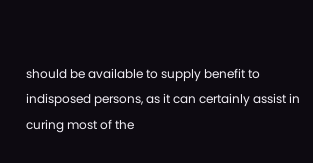should be available to supply benefit to indisposed persons, as it can certainly assist in curing most of the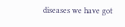diseases we have got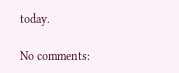today.

No comments: